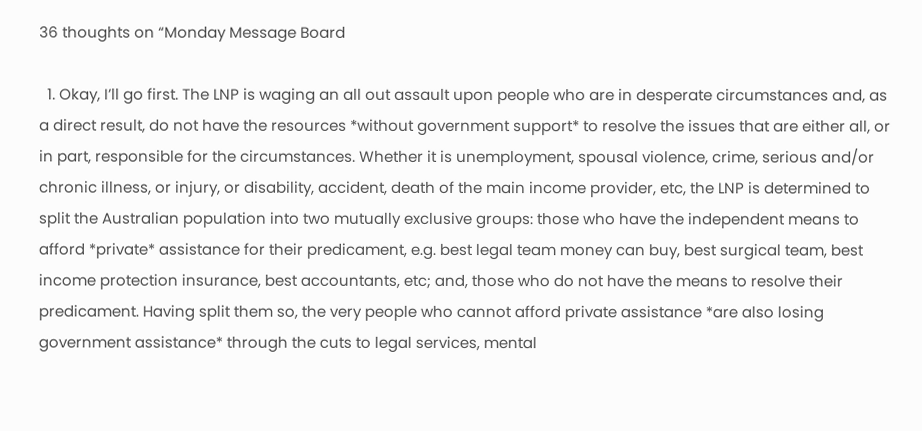36 thoughts on “Monday Message Board

  1. Okay, I’ll go first. The LNP is waging an all out assault upon people who are in desperate circumstances and, as a direct result, do not have the resources *without government support* to resolve the issues that are either all, or in part, responsible for the circumstances. Whether it is unemployment, spousal violence, crime, serious and/or chronic illness, or injury, or disability, accident, death of the main income provider, etc, the LNP is determined to split the Australian population into two mutually exclusive groups: those who have the independent means to afford *private* assistance for their predicament, e.g. best legal team money can buy, best surgical team, best income protection insurance, best accountants, etc; and, those who do not have the means to resolve their predicament. Having split them so, the very people who cannot afford private assistance *are also losing government assistance* through the cuts to legal services, mental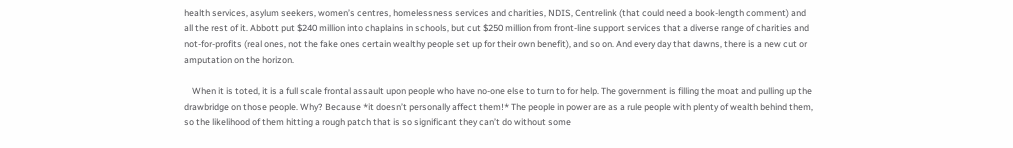health services, asylum seekers, women’s centres, homelessness services and charities, NDIS, Centrelink (that could need a book-length comment) and all the rest of it. Abbott put $240 million into chaplains in schools, but cut $250 million from front-line support services that a diverse range of charities and not-for-profits (real ones, not the fake ones certain wealthy people set up for their own benefit), and so on. And every day that dawns, there is a new cut or amputation on the horizon.

    When it is toted, it is a full scale frontal assault upon people who have no-one else to turn to for help. The government is filling the moat and pulling up the drawbridge on those people. Why? Because *it doesn’t personally affect them!* The people in power are as a rule people with plenty of wealth behind them, so the likelihood of them hitting a rough patch that is so significant they can’t do without some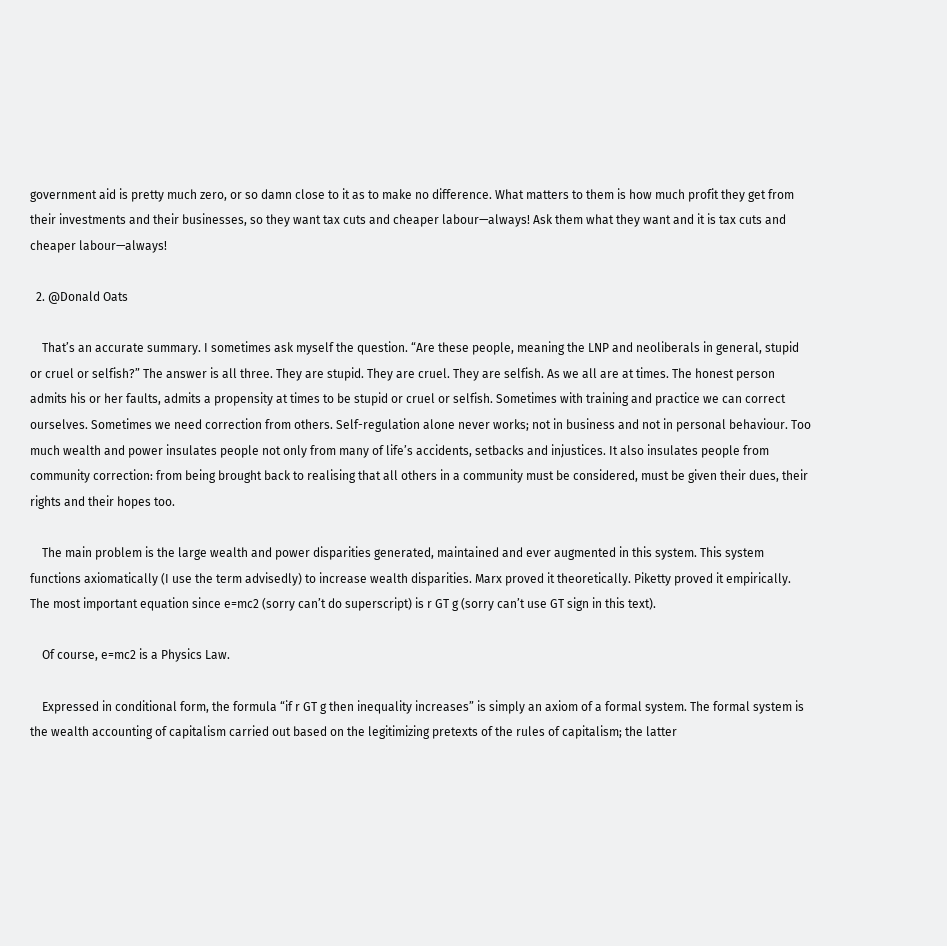government aid is pretty much zero, or so damn close to it as to make no difference. What matters to them is how much profit they get from their investments and their businesses, so they want tax cuts and cheaper labour—always! Ask them what they want and it is tax cuts and cheaper labour—always!

  2. @Donald Oats

    That’s an accurate summary. I sometimes ask myself the question. “Are these people, meaning the LNP and neoliberals in general, stupid or cruel or selfish?” The answer is all three. They are stupid. They are cruel. They are selfish. As we all are at times. The honest person admits his or her faults, admits a propensity at times to be stupid or cruel or selfish. Sometimes with training and practice we can correct ourselves. Sometimes we need correction from others. Self-regulation alone never works; not in business and not in personal behaviour. Too much wealth and power insulates people not only from many of life’s accidents, setbacks and injustices. It also insulates people from community correction: from being brought back to realising that all others in a community must be considered, must be given their dues, their rights and their hopes too.

    The main problem is the large wealth and power disparities generated, maintained and ever augmented in this system. This system functions axiomatically (I use the term advisedly) to increase wealth disparities. Marx proved it theoretically. Piketty proved it empirically. The most important equation since e=mc2 (sorry can’t do superscript) is r GT g (sorry can’t use GT sign in this text).

    Of course, e=mc2 is a Physics Law.

    Expressed in conditional form, the formula “if r GT g then inequality increases” is simply an axiom of a formal system. The formal system is the wealth accounting of capitalism carried out based on the legitimizing pretexts of the rules of capitalism; the latter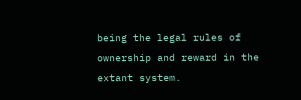being the legal rules of ownership and reward in the extant system.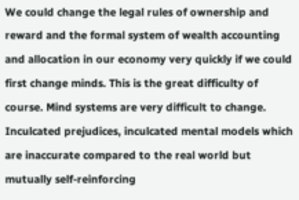We could change the legal rules of ownership and reward and the formal system of wealth accounting and allocation in our economy very quickly if we could first change minds. This is the great difficulty of course. Mind systems are very difficult to change. Inculcated prejudices, inculcated mental models which are inaccurate compared to the real world but mutually self-reinforcing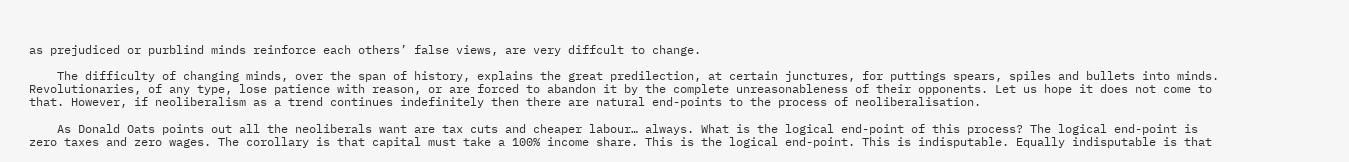as prejudiced or purblind minds reinforce each others’ false views, are very diffcult to change.

    The difficulty of changing minds, over the span of history, explains the great predilection, at certain junctures, for puttings spears, spiles and bullets into minds. Revolutionaries, of any type, lose patience with reason, or are forced to abandon it by the complete unreasonableness of their opponents. Let us hope it does not come to that. However, if neoliberalism as a trend continues indefinitely then there are natural end-points to the process of neoliberalisation.

    As Donald Oats points out all the neoliberals want are tax cuts and cheaper labour… always. What is the logical end-point of this process? The logical end-point is zero taxes and zero wages. The corollary is that capital must take a 100% income share. This is the logical end-point. This is indisputable. Equally indisputable is that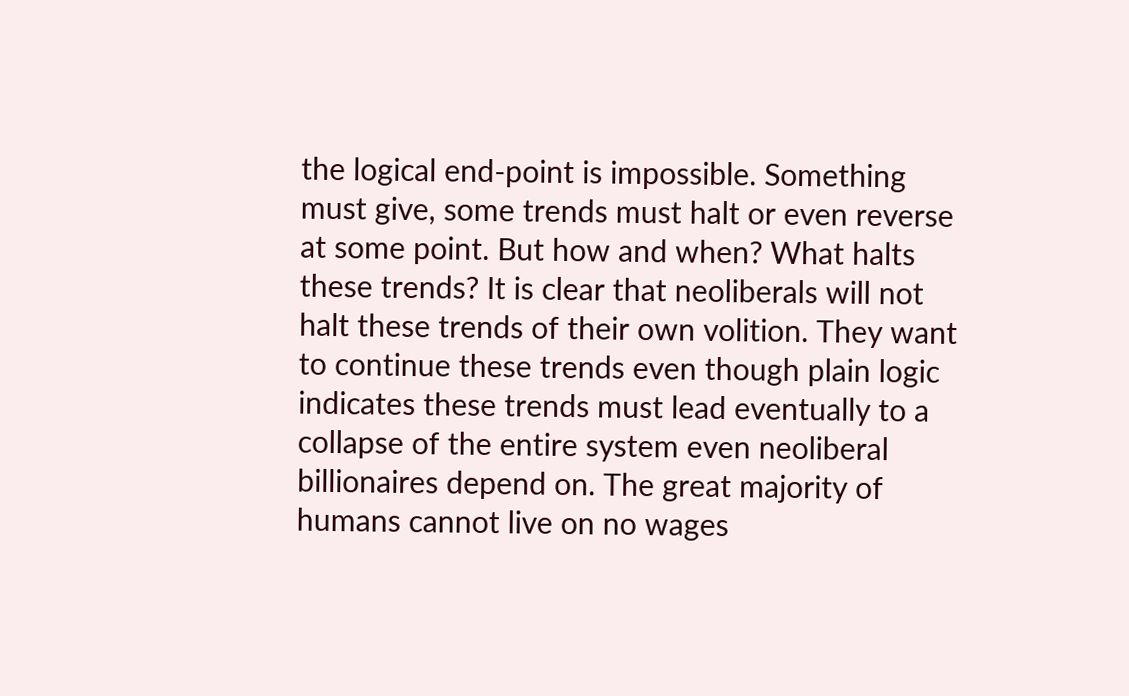the logical end-point is impossible. Something must give, some trends must halt or even reverse at some point. But how and when? What halts these trends? It is clear that neoliberals will not halt these trends of their own volition. They want to continue these trends even though plain logic indicates these trends must lead eventually to a collapse of the entire system even neoliberal billionaires depend on. The great majority of humans cannot live on no wages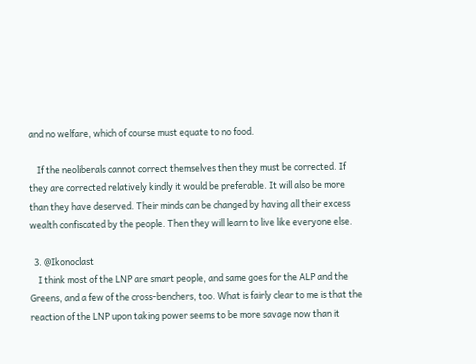and no welfare, which of course must equate to no food.

    If the neoliberals cannot correct themselves then they must be corrected. If they are corrected relatively kindly it would be preferable. It will also be more than they have deserved. Their minds can be changed by having all their excess wealth confiscated by the people. Then they will learn to live like everyone else.

  3. @Ikonoclast
    I think most of the LNP are smart people, and same goes for the ALP and the Greens, and a few of the cross-benchers, too. What is fairly clear to me is that the reaction of the LNP upon taking power seems to be more savage now than it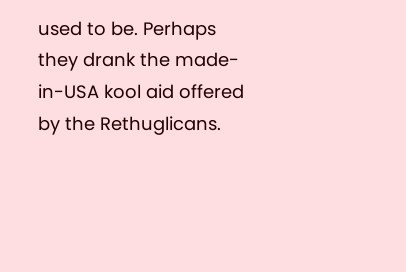used to be. Perhaps they drank the made-in-USA kool aid offered by the Rethuglicans.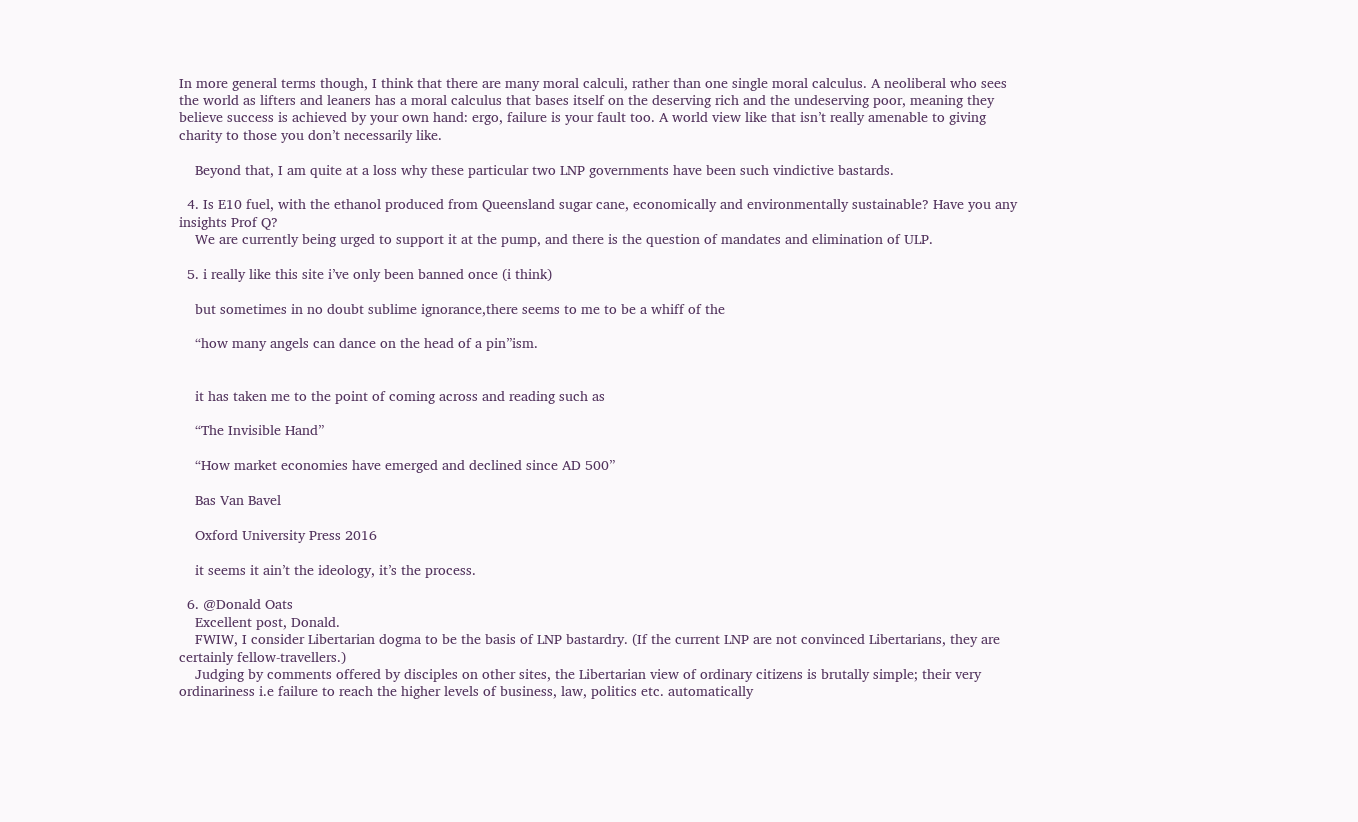In more general terms though, I think that there are many moral calculi, rather than one single moral calculus. A neoliberal who sees the world as lifters and leaners has a moral calculus that bases itself on the deserving rich and the undeserving poor, meaning they believe success is achieved by your own hand: ergo, failure is your fault too. A world view like that isn’t really amenable to giving charity to those you don’t necessarily like.

    Beyond that, I am quite at a loss why these particular two LNP governments have been such vindictive bastards.

  4. Is E10 fuel, with the ethanol produced from Queensland sugar cane, economically and environmentally sustainable? Have you any insights Prof Q?
    We are currently being urged to support it at the pump, and there is the question of mandates and elimination of ULP.

  5. i really like this site i’ve only been banned once (i think)

    but sometimes in no doubt sublime ignorance,there seems to me to be a whiff of the

    “how many angels can dance on the head of a pin”ism.


    it has taken me to the point of coming across and reading such as

    “The Invisible Hand”

    “How market economies have emerged and declined since AD 500”

    Bas Van Bavel

    Oxford University Press 2016

    it seems it ain’t the ideology, it’s the process.

  6. @Donald Oats
    Excellent post, Donald.
    FWIW, I consider Libertarian dogma to be the basis of LNP bastardry. (If the current LNP are not convinced Libertarians, they are certainly fellow-travellers.)
    Judging by comments offered by disciples on other sites, the Libertarian view of ordinary citizens is brutally simple; their very ordinariness i.e failure to reach the higher levels of business, law, politics etc. automatically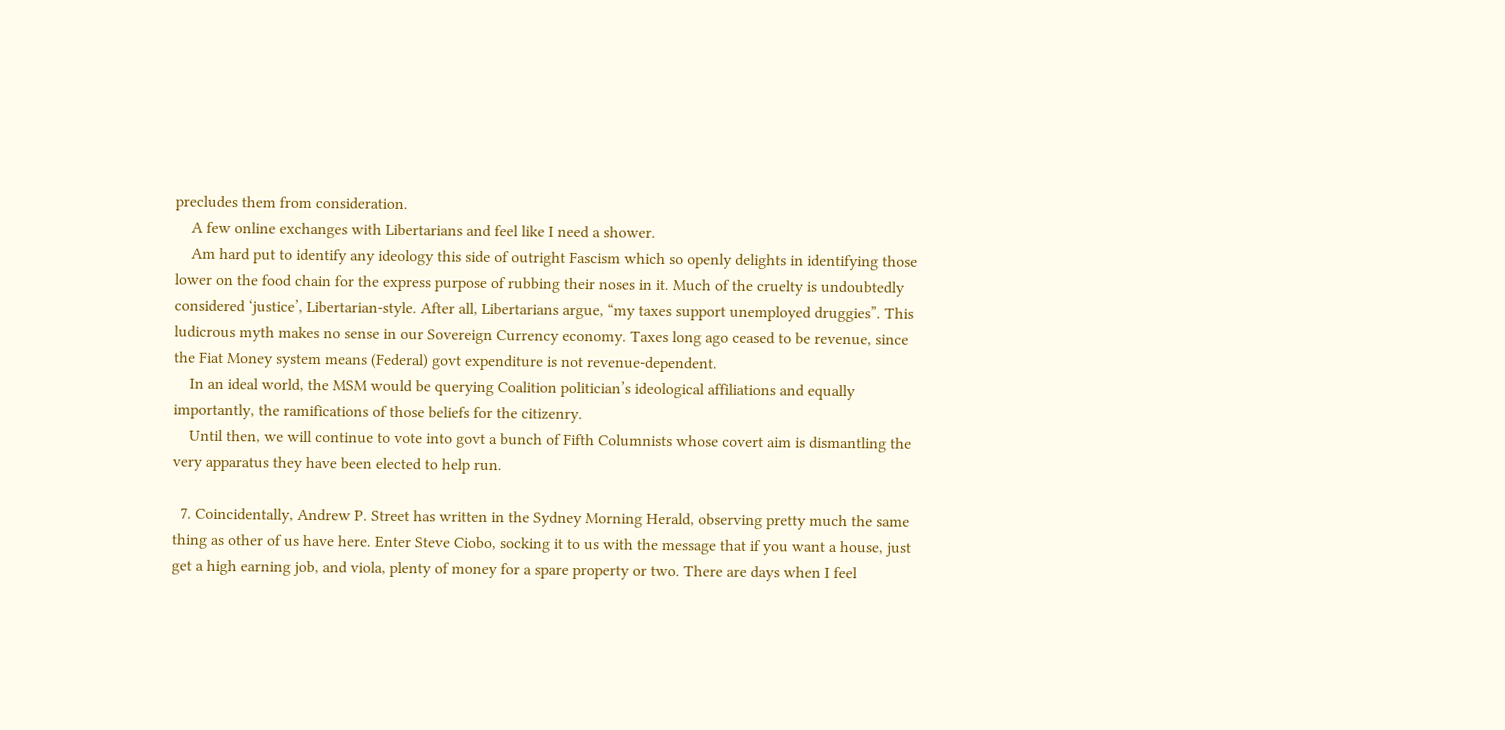precludes them from consideration.
    A few online exchanges with Libertarians and feel like I need a shower.
    Am hard put to identify any ideology this side of outright Fascism which so openly delights in identifying those lower on the food chain for the express purpose of rubbing their noses in it. Much of the cruelty is undoubtedly considered ‘justice’, Libertarian-style. After all, Libertarians argue, “my taxes support unemployed druggies”. This ludicrous myth makes no sense in our Sovereign Currency economy. Taxes long ago ceased to be revenue, since the Fiat Money system means (Federal) govt expenditure is not revenue-dependent.
    In an ideal world, the MSM would be querying Coalition politician’s ideological affiliations and equally importantly, the ramifications of those beliefs for the citizenry.
    Until then, we will continue to vote into govt a bunch of Fifth Columnists whose covert aim is dismantling the very apparatus they have been elected to help run.

  7. Coincidentally, Andrew P. Street has written in the Sydney Morning Herald, observing pretty much the same thing as other of us have here. Enter Steve Ciobo, socking it to us with the message that if you want a house, just get a high earning job, and viola, plenty of money for a spare property or two. There are days when I feel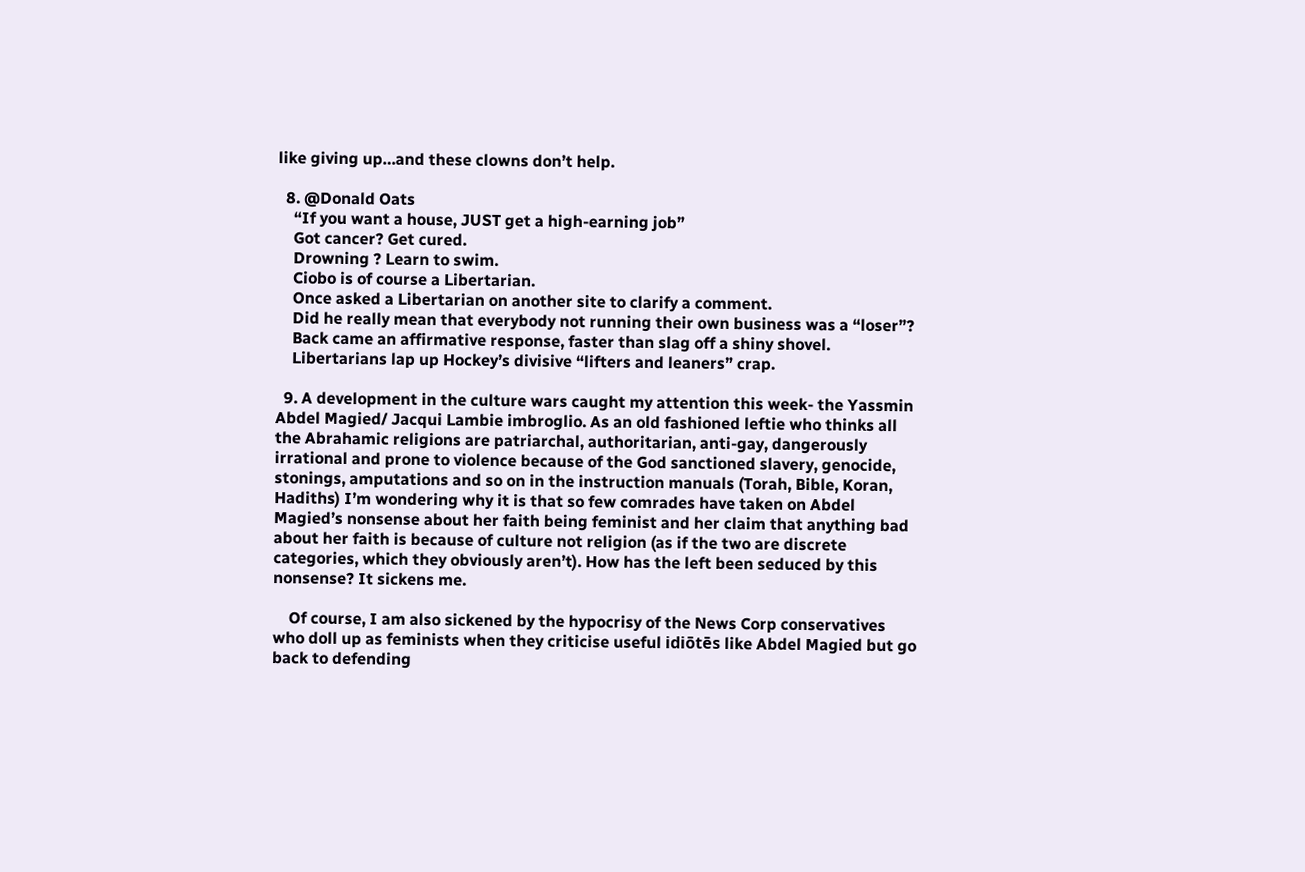like giving up…and these clowns don’t help.

  8. @Donald Oats
    “If you want a house, JUST get a high-earning job”
    Got cancer? Get cured.
    Drowning ? Learn to swim.
    Ciobo is of course a Libertarian.
    Once asked a Libertarian on another site to clarify a comment.
    Did he really mean that everybody not running their own business was a “loser”?
    Back came an affirmative response, faster than slag off a shiny shovel.
    Libertarians lap up Hockey’s divisive “lifters and leaners” crap.

  9. A development in the culture wars caught my attention this week- the Yassmin Abdel Magied/ Jacqui Lambie imbroglio. As an old fashioned leftie who thinks all the Abrahamic religions are patriarchal, authoritarian, anti-gay, dangerously irrational and prone to violence because of the God sanctioned slavery, genocide, stonings, amputations and so on in the instruction manuals (Torah, Bible, Koran, Hadiths) I’m wondering why it is that so few comrades have taken on Abdel Magied’s nonsense about her faith being feminist and her claim that anything bad about her faith is because of culture not religion (as if the two are discrete categories, which they obviously aren’t). How has the left been seduced by this nonsense? It sickens me.

    Of course, I am also sickened by the hypocrisy of the News Corp conservatives who doll up as feminists when they criticise useful idiōtēs like Abdel Magied but go back to defending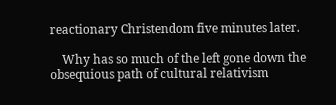reactionary Christendom five minutes later.

    Why has so much of the left gone down the obsequious path of cultural relativism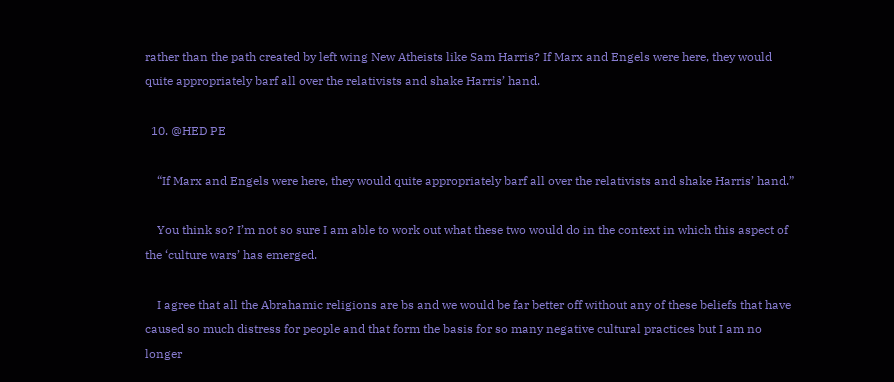rather than the path created by left wing New Atheists like Sam Harris? If Marx and Engels were here, they would quite appropriately barf all over the relativists and shake Harris’ hand.

  10. @HED PE

    “If Marx and Engels were here, they would quite appropriately barf all over the relativists and shake Harris’ hand.”

    You think so? I’m not so sure I am able to work out what these two would do in the context in which this aspect of the ‘culture wars’ has emerged.

    I agree that all the Abrahamic religions are bs and we would be far better off without any of these beliefs that have caused so much distress for people and that form the basis for so many negative cultural practices but I am no longer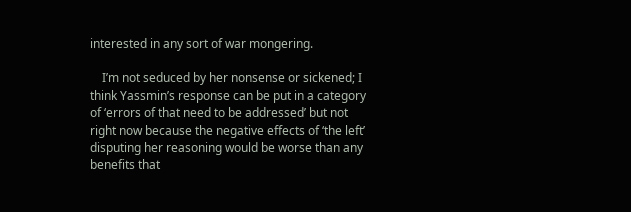interested in any sort of war mongering.

    I’m not seduced by her nonsense or sickened; I think Yassmin’s response can be put in a category of ‘errors of that need to be addressed’ but not right now because the negative effects of ‘the left’ disputing her reasoning would be worse than any benefits that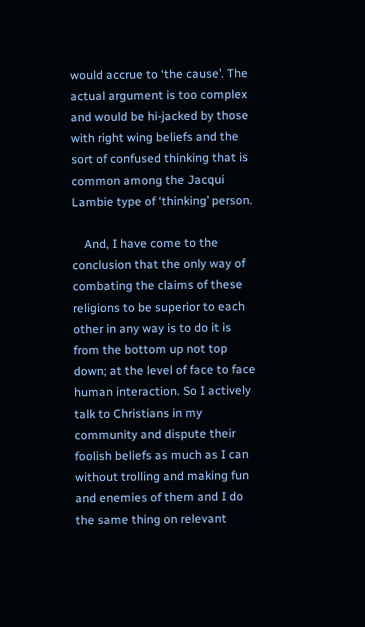would accrue to ‘the cause’. The actual argument is too complex and would be hi-jacked by those with right wing beliefs and the sort of confused thinking that is common among the Jacqui Lambie type of ‘thinking’ person.

    And, I have come to the conclusion that the only way of combating the claims of these religions to be superior to each other in any way is to do it is from the bottom up not top down; at the level of face to face human interaction. So I actively talk to Christians in my community and dispute their foolish beliefs as much as I can without trolling and making fun and enemies of them and I do the same thing on relevant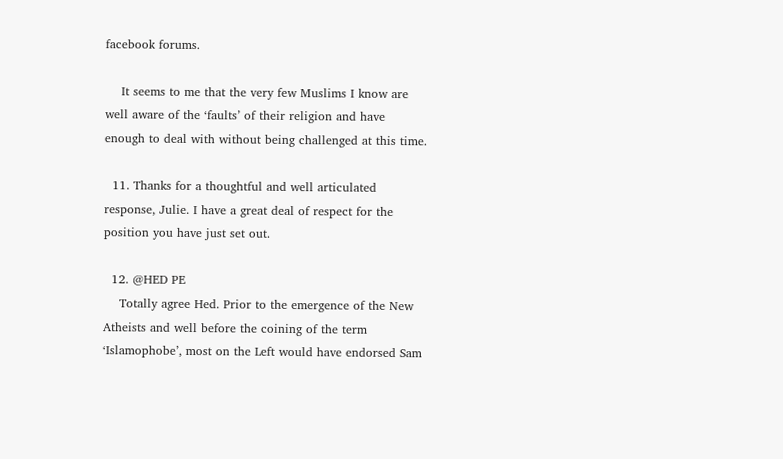facebook forums.

    It seems to me that the very few Muslims I know are well aware of the ‘faults’ of their religion and have enough to deal with without being challenged at this time.

  11. Thanks for a thoughtful and well articulated response, Julie. I have a great deal of respect for the position you have just set out.

  12. @HED PE
    Totally agree Hed. Prior to the emergence of the New Atheists and well before the coining of the term ‘Islamophobe’, most on the Left would have endorsed Sam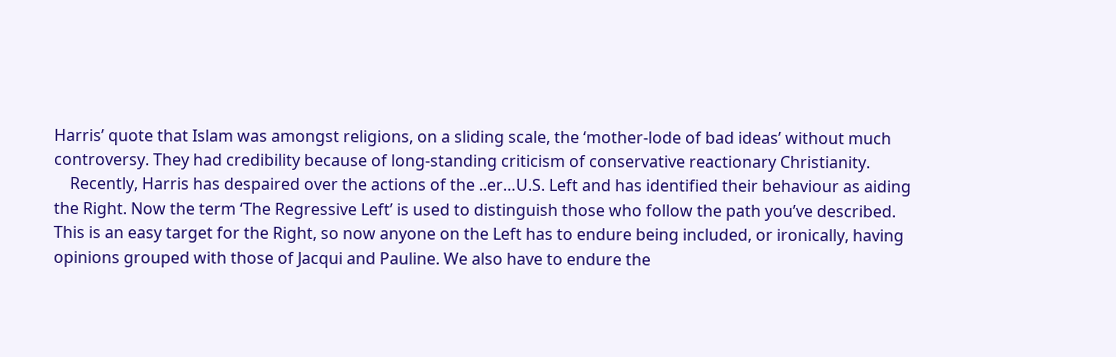Harris’ quote that Islam was amongst religions, on a sliding scale, the ‘mother-lode of bad ideas’ without much controversy. They had credibility because of long-standing criticism of conservative reactionary Christianity.
    Recently, Harris has despaired over the actions of the ..er…U.S. Left and has identified their behaviour as aiding the Right. Now the term ‘The Regressive Left’ is used to distinguish those who follow the path you’ve described. This is an easy target for the Right, so now anyone on the Left has to endure being included, or ironically, having opinions grouped with those of Jacqui and Pauline. We also have to endure the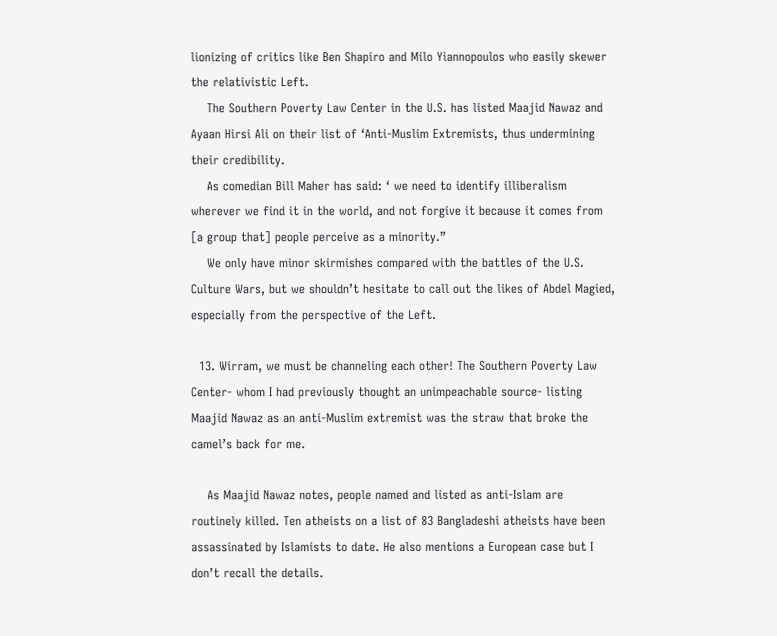lionizing of critics like Ben Shapiro and Milo Yiannopoulos who easily skewer the relativistic Left.
    The Southern Poverty Law Center in the U.S. has listed Maajid Nawaz and Ayaan Hirsi Ali on their list of ‘Anti-Muslim Extremists, thus undermining their credibility.
    As comedian Bill Maher has said: ‘ we need to identify illiberalism wherever we find it in the world, and not forgive it because it comes from [a group that] people perceive as a minority.”
    We only have minor skirmishes compared with the battles of the U.S. Culture Wars, but we shouldn’t hesitate to call out the likes of Abdel Magied, especially from the perspective of the Left.

  13. Wirram, we must be channeling each other! The Southern Poverty Law Center- whom I had previously thought an unimpeachable source- listing Maajid Nawaz as an anti-Muslim extremist was the straw that broke the camel’s back for me.

    As Maajid Nawaz notes, people named and listed as anti-Islam are routinely killed. Ten atheists on a list of 83 Bangladeshi atheists have been assassinated by Islamists to date. He also mentions a European case but I don’t recall the details.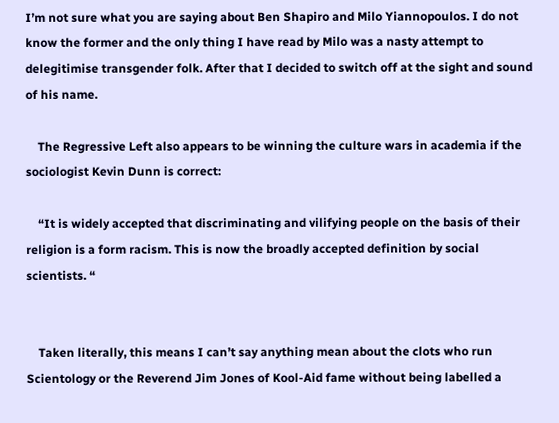I’m not sure what you are saying about Ben Shapiro and Milo Yiannopoulos. I do not know the former and the only thing I have read by Milo was a nasty attempt to delegitimise transgender folk. After that I decided to switch off at the sight and sound of his name.

    The Regressive Left also appears to be winning the culture wars in academia if the sociologist Kevin Dunn is correct:

    “It is widely accepted that discriminating and vilifying people on the basis of their religion is a form racism. This is now the broadly accepted definition by social scientists. “


    Taken literally, this means I can’t say anything mean about the clots who run Scientology or the Reverend Jim Jones of Kool-Aid fame without being labelled a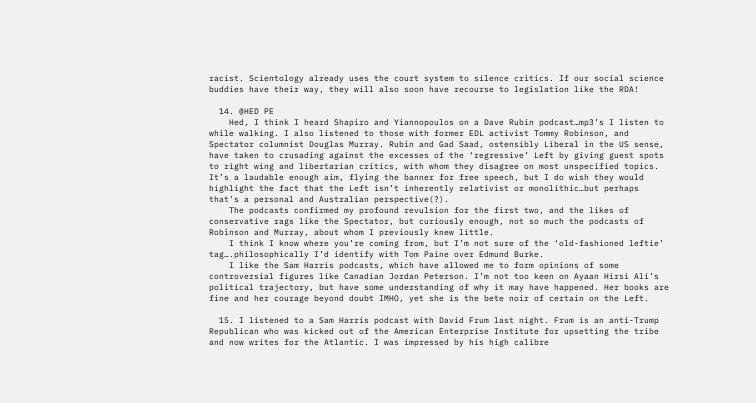racist. Scientology already uses the court system to silence critics. If our social science buddies have their way, they will also soon have recourse to legislation like the RDA!

  14. @HED PE
    Hed, I think I heard Shapiro and Yiannopoulos on a Dave Rubin podcast…mp3’s I listen to while walking. I also listened to those with former EDL activist Tommy Robinson, and Spectator columnist Douglas Murray. Rubin and Gad Saad, ostensibly Liberal in the US sense, have taken to crusading against the excesses of the ‘regressive’ Left by giving guest spots to right wing and libertarian critics, with whom they disagree on most unspecified topics. It’s a laudable enough aim, flying the banner for free speech, but I do wish they would highlight the fact that the Left isn’t inherently relativist or monolithic…but perhaps that’s a personal and Australian perspective(?).
    The podcasts confirmed my profound revulsion for the first two, and the likes of conservative rags like the Spectator, but curiously enough, not so much the podcasts of Robinson and Murray, about whom I previously knew little.
    I think I know where you’re coming from, but I’m not sure of the ‘old-fashioned leftie’ tag….philosophically I’d identify with Tom Paine over Edmund Burke.
    I like the Sam Harris podcasts, which have allowed me to form opinions of some controversial figures like Canadian Jordan Peterson. I’m not too keen on Ayaan Hirsi Ali’s political trajectory, but have some understanding of why it may have happened. Her books are fine and her courage beyond doubt IMHO, yet she is the bete noir of certain on the Left.

  15. I listened to a Sam Harris podcast with David Frum last night. Frum is an anti-Trump Republican who was kicked out of the American Enterprise Institute for upsetting the tribe and now writes for the Atlantic. I was impressed by his high calibre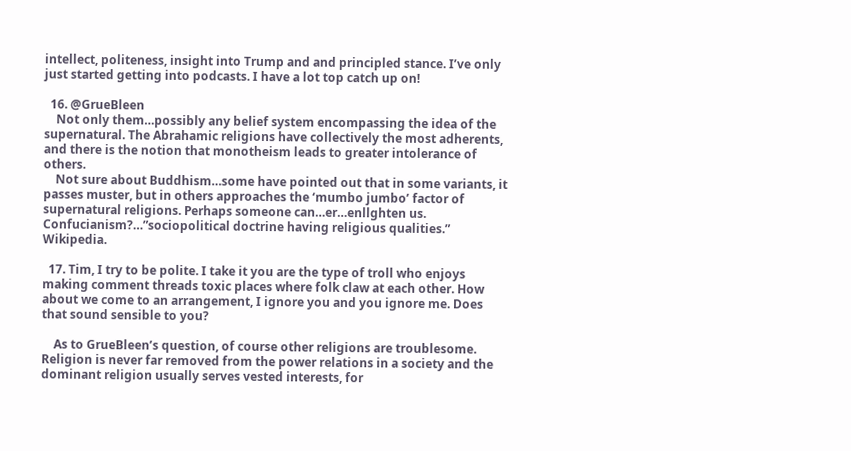intellect, politeness, insight into Trump and and principled stance. I’ve only just started getting into podcasts. I have a lot top catch up on!

  16. @GrueBleen
    Not only them…possibly any belief system encompassing the idea of the supernatural. The Abrahamic religions have collectively the most adherents, and there is the notion that monotheism leads to greater intolerance of others.
    Not sure about Buddhism…some have pointed out that in some variants, it passes muster, but in others approaches the ‘mumbo jumbo’ factor of supernatural religions. Perhaps someone can…er…enllghten us. Confucianism?…”sociopolitical doctrine having religious qualities.” Wikipedia.

  17. Tim, I try to be polite. I take it you are the type of troll who enjoys making comment threads toxic places where folk claw at each other. How about we come to an arrangement, I ignore you and you ignore me. Does that sound sensible to you?

    As to GrueBleen’s question, of course other religions are troublesome. Religion is never far removed from the power relations in a society and the dominant religion usually serves vested interests, for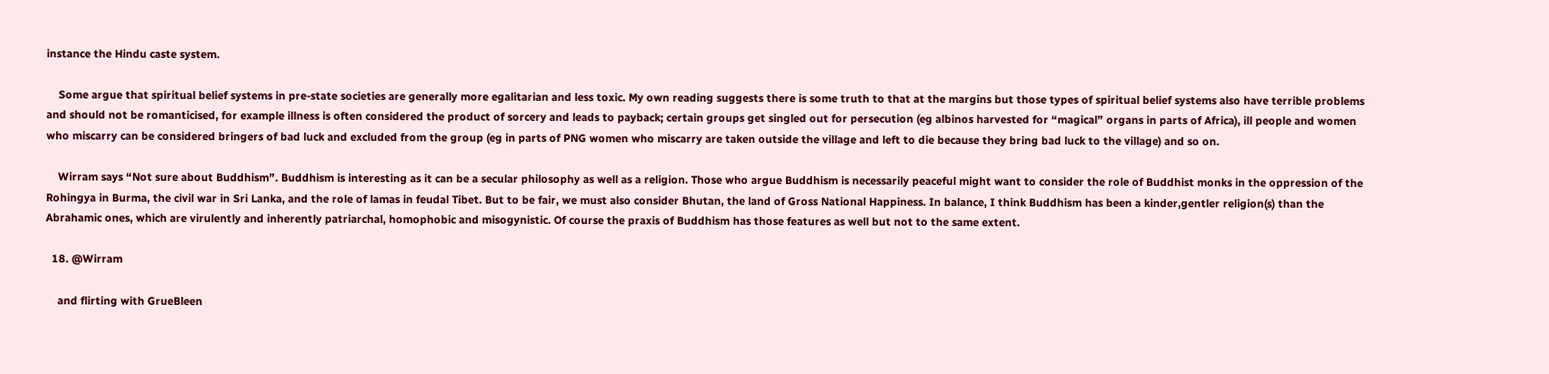instance the Hindu caste system.

    Some argue that spiritual belief systems in pre-state societies are generally more egalitarian and less toxic. My own reading suggests there is some truth to that at the margins but those types of spiritual belief systems also have terrible problems and should not be romanticised, for example illness is often considered the product of sorcery and leads to payback; certain groups get singled out for persecution (eg albinos harvested for “magical” organs in parts of Africa), ill people and women who miscarry can be considered bringers of bad luck and excluded from the group (eg in parts of PNG women who miscarry are taken outside the village and left to die because they bring bad luck to the village) and so on.

    Wirram says “Not sure about Buddhism”. Buddhism is interesting as it can be a secular philosophy as well as a religion. Those who argue Buddhism is necessarily peaceful might want to consider the role of Buddhist monks in the oppression of the Rohingya in Burma, the civil war in Sri Lanka, and the role of lamas in feudal Tibet. But to be fair, we must also consider Bhutan, the land of Gross National Happiness. In balance, I think Buddhism has been a kinder,gentler religion(s) than the Abrahamic ones, which are virulently and inherently patriarchal, homophobic and misogynistic. Of course the praxis of Buddhism has those features as well but not to the same extent.

  18. @Wirram

    and flirting with GrueBleen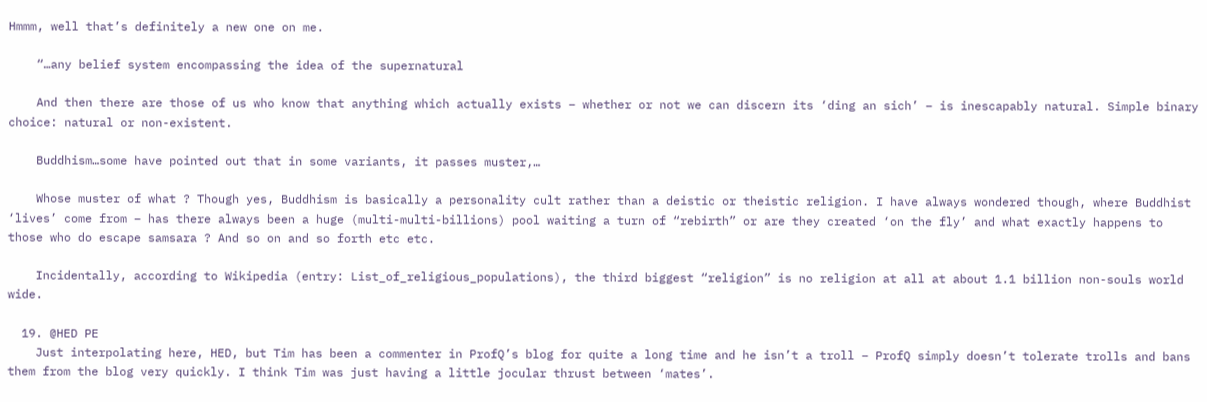Hmmm, well that’s definitely a new one on me.

    “…any belief system encompassing the idea of the supernatural

    And then there are those of us who know that anything which actually exists – whether or not we can discern its ‘ding an sich’ – is inescapably natural. Simple binary choice: natural or non-existent.

    Buddhism…some have pointed out that in some variants, it passes muster,…

    Whose muster of what ? Though yes, Buddhism is basically a personality cult rather than a deistic or theistic religion. I have always wondered though, where Buddhist ‘lives’ come from – has there always been a huge (multi-multi-billions) pool waiting a turn of “rebirth” or are they created ‘on the fly’ and what exactly happens to those who do escape samsara ? And so on and so forth etc etc.

    Incidentally, according to Wikipedia (entry: List_of_religious_populations), the third biggest “religion” is no religion at all at about 1.1 billion non-souls world wide.

  19. @HED PE
    Just interpolating here, HED, but Tim has been a commenter in ProfQ’s blog for quite a long time and he isn’t a troll – ProfQ simply doesn’t tolerate trolls and bans them from the blog very quickly. I think Tim was just having a little jocular thrust between ‘mates’.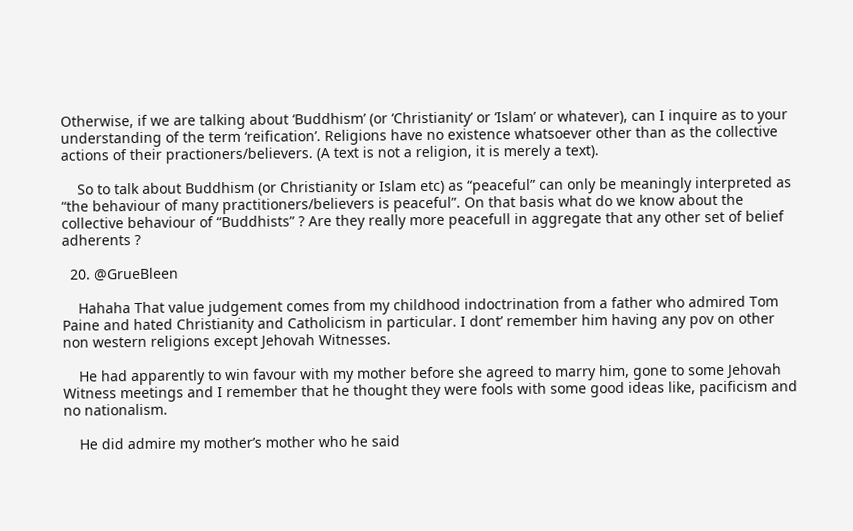Otherwise, if we are talking about ‘Buddhism’ (or ‘Christianity’ or ‘Islam’ or whatever), can I inquire as to your understanding of the term ‘reification’. Religions have no existence whatsoever other than as the collective actions of their practioners/believers. (A text is not a religion, it is merely a text).

    So to talk about Buddhism (or Christianity or Islam etc) as “peaceful” can only be meaningly interpreted as “the behaviour of many practitioners/believers is peaceful”. On that basis what do we know about the collective behaviour of “Buddhists” ? Are they really more peacefull in aggregate that any other set of belief adherents ?

  20. @GrueBleen

    Hahaha That value judgement comes from my childhood indoctrination from a father who admired Tom Paine and hated Christianity and Catholicism in particular. I dont’ remember him having any pov on other non western religions except Jehovah Witnesses.

    He had apparently to win favour with my mother before she agreed to marry him, gone to some Jehovah Witness meetings and I remember that he thought they were fools with some good ideas like, pacificism and no nationalism.

    He did admire my mother’s mother who he said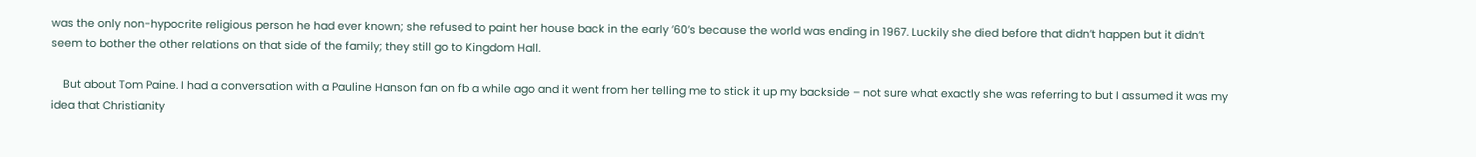was the only non-hypocrite religious person he had ever known; she refused to paint her house back in the early ’60’s because the world was ending in 1967. Luckily she died before that didn’t happen but it didn’t seem to bother the other relations on that side of the family; they still go to Kingdom Hall.

    But about Tom Paine. I had a conversation with a Pauline Hanson fan on fb a while ago and it went from her telling me to stick it up my backside – not sure what exactly she was referring to but I assumed it was my idea that Christianity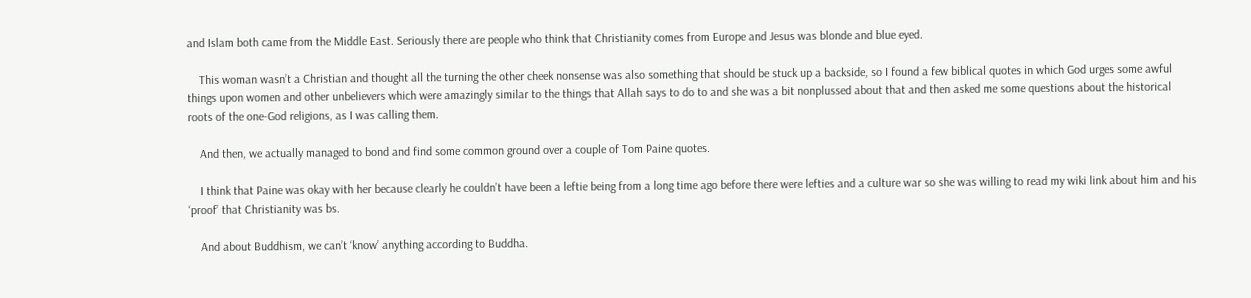and Islam both came from the Middle East. Seriously there are people who think that Christianity comes from Europe and Jesus was blonde and blue eyed.

    This woman wasn’t a Christian and thought all the turning the other cheek nonsense was also something that should be stuck up a backside, so I found a few biblical quotes in which God urges some awful things upon women and other unbelievers which were amazingly similar to the things that Allah says to do to and she was a bit nonplussed about that and then asked me some questions about the historical roots of the one-God religions, as I was calling them.

    And then, we actually managed to bond and find some common ground over a couple of Tom Paine quotes.

    I think that Paine was okay with her because clearly he couldn’t have been a leftie being from a long time ago before there were lefties and a culture war so she was willing to read my wiki link about him and his ‘proof’ that Christianity was bs.

    And about Buddhism, we can’t ‘know’ anything according to Buddha.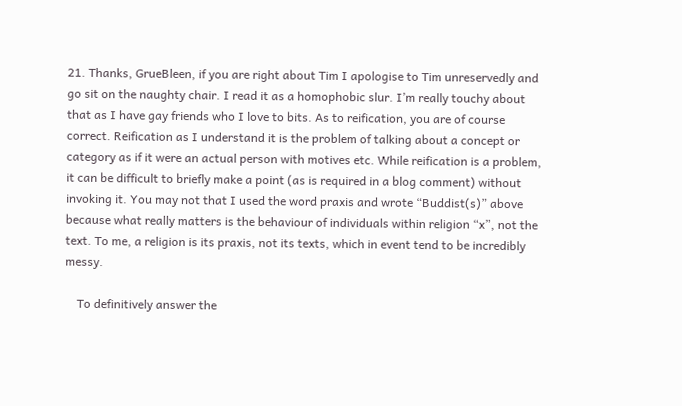21. Thanks, GrueBleen, if you are right about Tim I apologise to Tim unreservedly and go sit on the naughty chair. I read it as a homophobic slur. I’m really touchy about that as I have gay friends who I love to bits. As to reification, you are of course correct. Reification as I understand it is the problem of talking about a concept or category as if it were an actual person with motives etc. While reification is a problem, it can be difficult to briefly make a point (as is required in a blog comment) without invoking it. You may not that I used the word praxis and wrote “Buddist(s)” above because what really matters is the behaviour of individuals within religion “x”, not the text. To me, a religion is its praxis, not its texts, which in event tend to be incredibly messy.

    To definitively answer the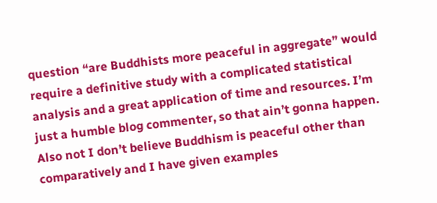question “are Buddhists more peaceful in aggregate” would require a definitive study with a complicated statistical analysis and a great application of time and resources. I’m just a humble blog commenter, so that ain’t gonna happen. Also not I don’t believe Buddhism is peaceful other than comparatively and I have given examples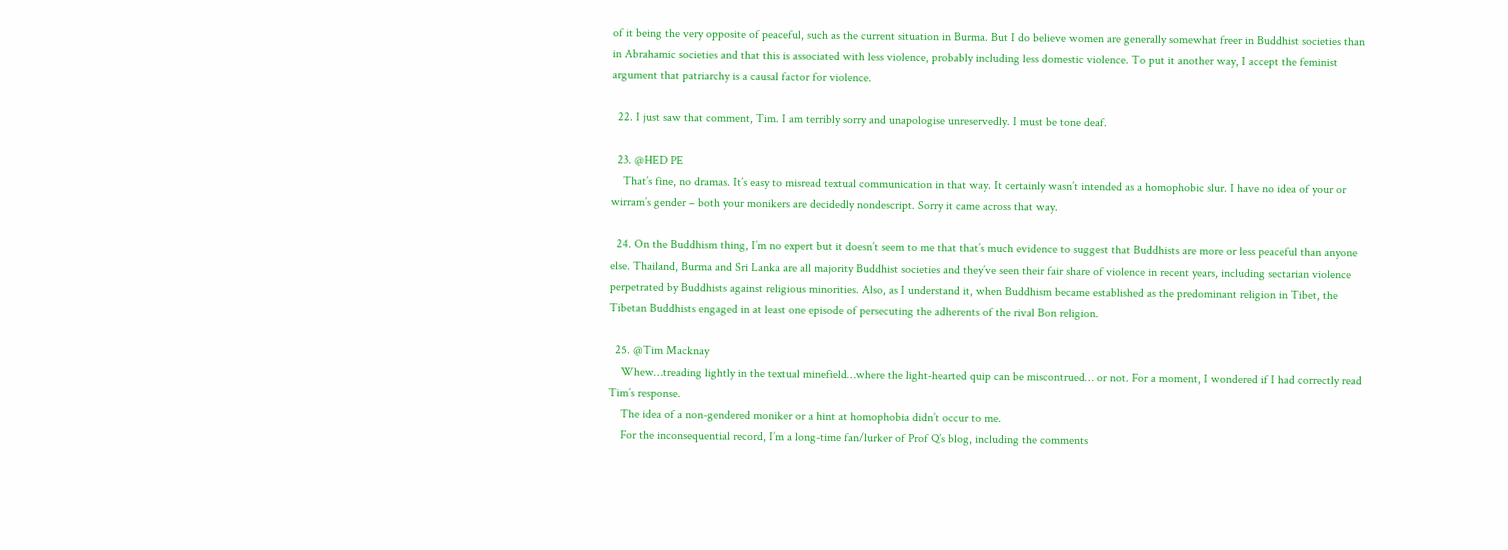of it being the very opposite of peaceful, such as the current situation in Burma. But I do believe women are generally somewhat freer in Buddhist societies than in Abrahamic societies and that this is associated with less violence, probably including less domestic violence. To put it another way, I accept the feminist argument that patriarchy is a causal factor for violence.

  22. I just saw that comment, Tim. I am terribly sorry and unapologise unreservedly. I must be tone deaf.

  23. @HED PE
    That’s fine, no dramas. It’s easy to misread textual communication in that way. It certainly wasn’t intended as a homophobic slur. I have no idea of your or wirram’s gender – both your monikers are decidedly nondescript. Sorry it came across that way.

  24. On the Buddhism thing, I’m no expert but it doesn’t seem to me that that’s much evidence to suggest that Buddhists are more or less peaceful than anyone else. Thailand, Burma and Sri Lanka are all majority Buddhist societies and they’ve seen their fair share of violence in recent years, including sectarian violence perpetrated by Buddhists against religious minorities. Also, as I understand it, when Buddhism became established as the predominant religion in Tibet, the Tibetan Buddhists engaged in at least one episode of persecuting the adherents of the rival Bon religion.

  25. @Tim Macknay
    Whew…treading lightly in the textual minefield…where the light-hearted quip can be miscontrued… or not. For a moment, I wondered if I had correctly read Tim’s response.
    The idea of a non-gendered moniker or a hint at homophobia didn’t occur to me.
    For the inconsequential record, I’m a long-time fan/lurker of Prof Q’s blog, including the comments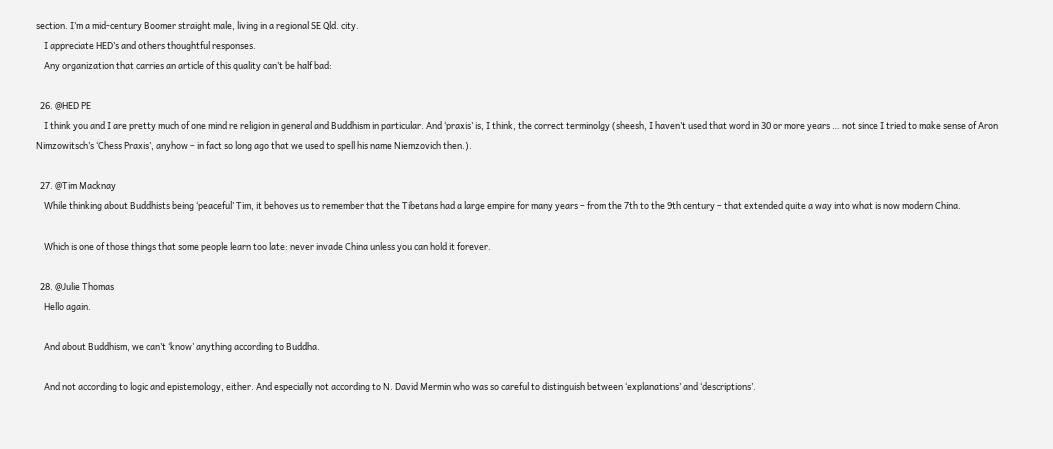section. I’m a mid-century Boomer straight male, living in a regional SE Qld. city.
    I appreciate HED’s and others thoughtful responses.
    Any organization that carries an article of this quality can’t be half bad:

  26. @HED PE
    I think you and I are pretty much of one mind re religion in general and Buddhism in particular. And ‘praxis’ is, I think, the correct terminolgy (sheesh, I haven’t used that word in 30 or more years … not since I tried to make sense of Aron Nimzowitsch’s ‘Chess Praxis’, anyhow – in fact so long ago that we used to spell his name Niemzovich then.).

  27. @Tim Macknay
    While thinking about Buddhists being ‘peaceful’ Tim, it behoves us to remember that the Tibetans had a large empire for many years – from the 7th to the 9th century – that extended quite a way into what is now modern China.

    Which is one of those things that some people learn too late: never invade China unless you can hold it forever.

  28. @Julie Thomas
    Hello again.

    And about Buddhism, we can’t ‘know’ anything according to Buddha.

    And not according to logic and epistemology, either. And especially not according to N. David Mermin who was so careful to distinguish between ‘explanations’ and ‘descriptions’.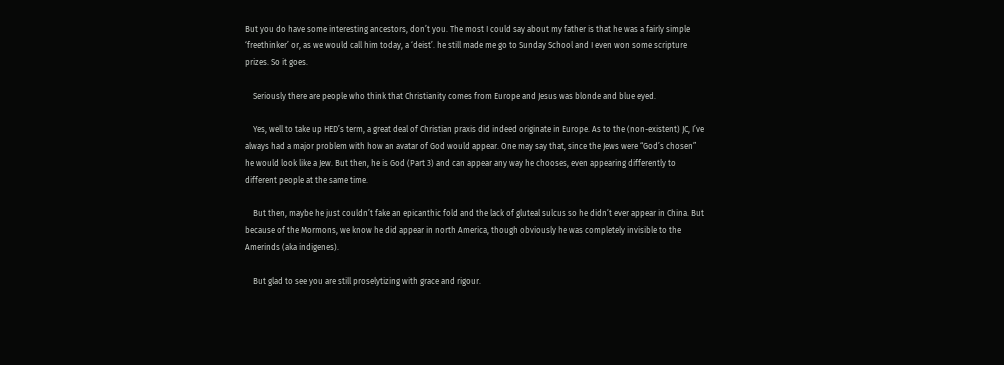But you do have some interesting ancestors, don’t you. The most I could say about my father is that he was a fairly simple ‘freethinker’ or, as we would call him today, a ‘deist’. he still made me go to Sunday School and I even won some scripture prizes. So it goes.

    Seriously there are people who think that Christianity comes from Europe and Jesus was blonde and blue eyed.

    Yes, well to take up HED’s term, a great deal of Christian praxis did indeed originate in Europe. As to the (non-existent) JC, I’ve always had a major problem with how an avatar of God would appear. One may say that, since the Jews were “God’s chosen” he would look like a Jew. But then, he is God (Part 3) and can appear any way he chooses, even appearing differently to different people at the same time.

    But then, maybe he just couldn’t fake an epicanthic fold and the lack of gluteal sulcus so he didn’t ever appear in China. But because of the Mormons, we know he did appear in north America, though obviously he was completely invisible to the Amerinds (aka indigenes).

    But glad to see you are still proselytizing with grace and rigour.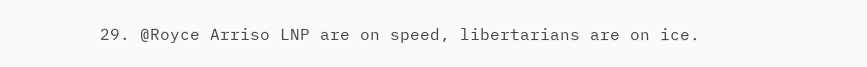29. @Royce Arriso LNP are on speed, libertarians are on ice.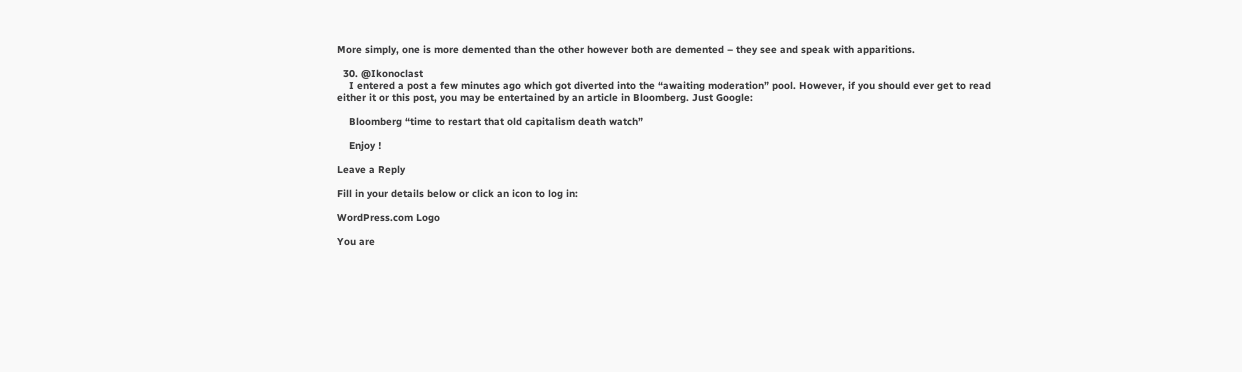More simply, one is more demented than the other however both are demented – they see and speak with apparitions.

  30. @Ikonoclast
    I entered a post a few minutes ago which got diverted into the “awaiting moderation” pool. However, if you should ever get to read either it or this post, you may be entertained by an article in Bloomberg. Just Google:

    Bloomberg “time to restart that old capitalism death watch”

    Enjoy !

Leave a Reply

Fill in your details below or click an icon to log in:

WordPress.com Logo

You are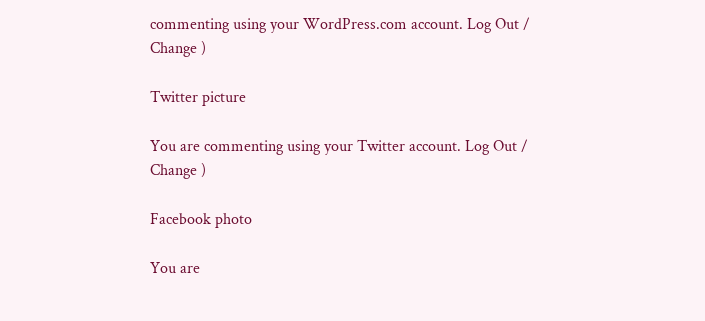commenting using your WordPress.com account. Log Out /  Change )

Twitter picture

You are commenting using your Twitter account. Log Out /  Change )

Facebook photo

You are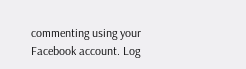commenting using your Facebook account. Log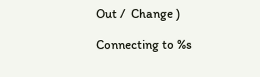Out /  Change )

Connecting to %s